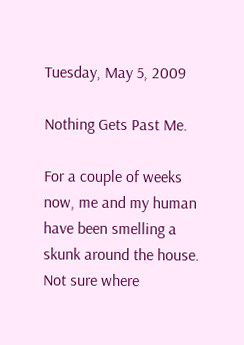Tuesday, May 5, 2009

Nothing Gets Past Me.

For a couple of weeks now, me and my human have been smelling a skunk around the house. Not sure where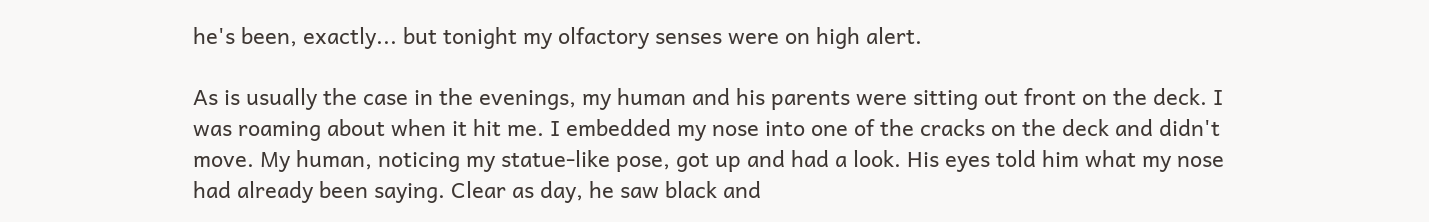he's been, exactly... but tonight my olfactory senses were on high alert.

As is usually the case in the evenings, my human and his parents were sitting out front on the deck. I was roaming about when it hit me. I embedded my nose into one of the cracks on the deck and didn't move. My human, noticing my statue-like pose, got up and had a look. His eyes told him what my nose had already been saying. Clear as day, he saw black and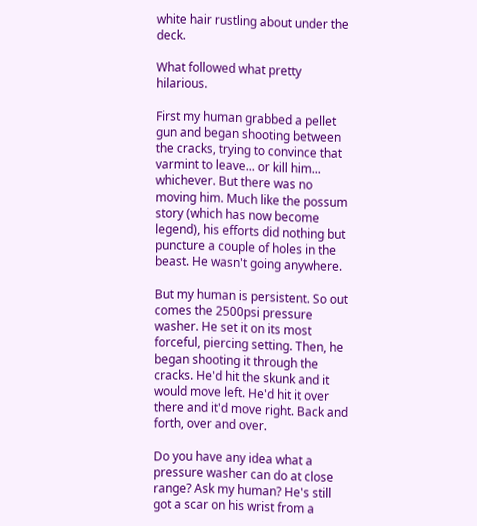white hair rustling about under the deck.

What followed what pretty hilarious.

First my human grabbed a pellet gun and began shooting between the cracks, trying to convince that varmint to leave... or kill him... whichever. But there was no moving him. Much like the possum story (which has now become legend), his efforts did nothing but puncture a couple of holes in the beast. He wasn't going anywhere.

But my human is persistent. So out comes the 2500psi pressure washer. He set it on its most forceful, piercing setting. Then, he began shooting it through the cracks. He'd hit the skunk and it would move left. He'd hit it over there and it'd move right. Back and forth, over and over.

Do you have any idea what a pressure washer can do at close range? Ask my human? He's still got a scar on his wrist from a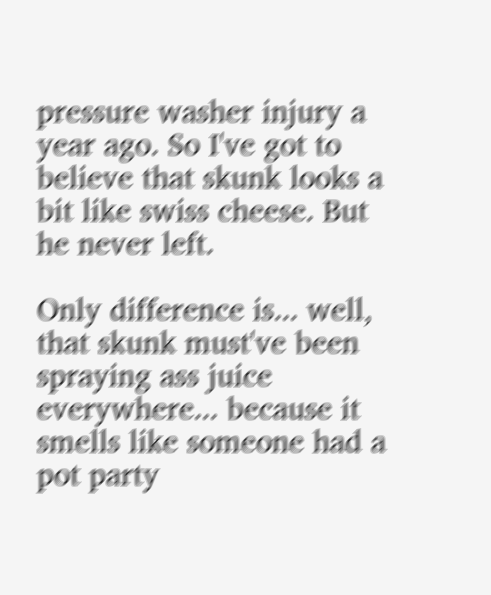pressure washer injury a year ago. So I've got to believe that skunk looks a bit like swiss cheese. But he never left.

Only difference is... well, that skunk must've been spraying ass juice everywhere... because it smells like someone had a pot party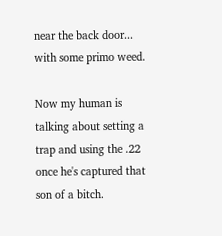near the back door... with some primo weed.

Now my human is talking about setting a trap and using the .22 once he's captured that son of a bitch.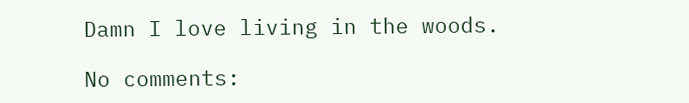Damn I love living in the woods.

No comments: